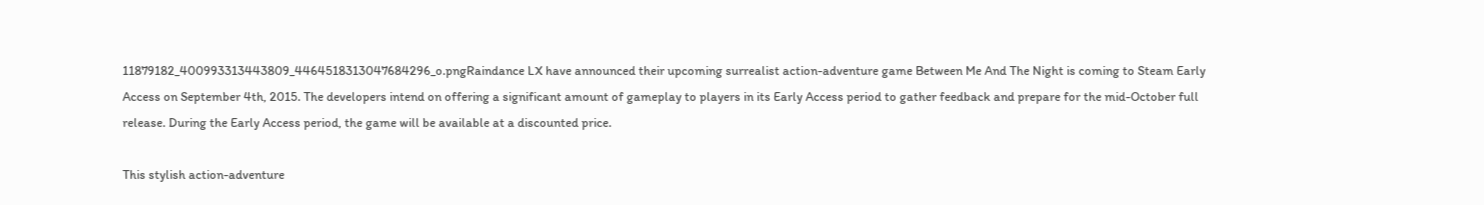11879182_400993313443809_4464518313047684296_o.pngRaindance LX have announced their upcoming surrealist action-adventure game Between Me And The Night is coming to Steam Early Access on September 4th, 2015. The developers intend on offering a significant amount of gameplay to players in its Early Access period to gather feedback and prepare for the mid-October full release. During the Early Access period, the game will be available at a discounted price.

This stylish action-adventure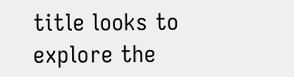title looks to explore the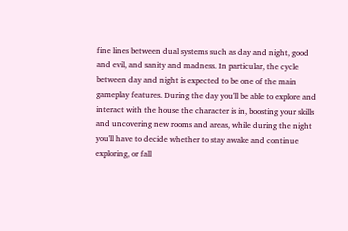fine lines between dual systems such as day and night, good and evil, and sanity and madness. In particular, the cycle between day and night is expected to be one of the main gameplay features. During the day you'll be able to explore and interact with the house the character is in, boosting your skills and uncovering new rooms and areas, while during the night you'll have to decide whether to stay awake and continue exploring, or fall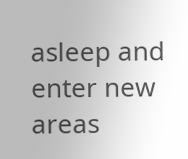asleep and enter new areas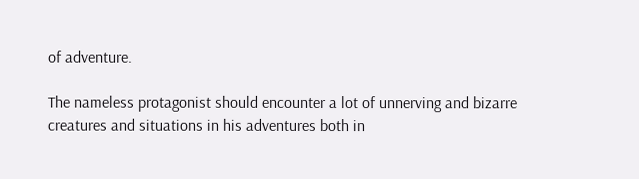of adventure.

The nameless protagonist should encounter a lot of unnerving and bizarre creatures and situations in his adventures both in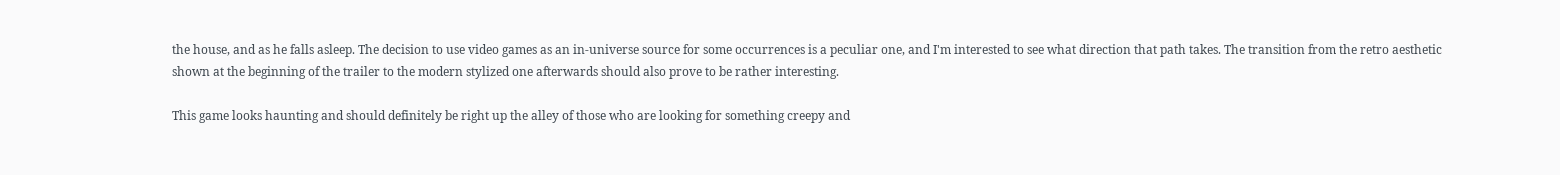the house, and as he falls asleep. The decision to use video games as an in-universe source for some occurrences is a peculiar one, and I'm interested to see what direction that path takes. The transition from the retro aesthetic shown at the beginning of the trailer to the modern stylized one afterwards should also prove to be rather interesting.

This game looks haunting and should definitely be right up the alley of those who are looking for something creepy and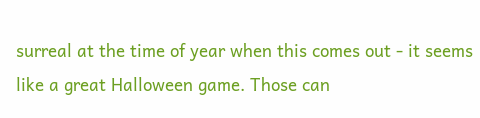surreal at the time of year when this comes out - it seems like a great Halloween game. Those can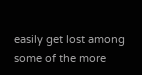easily get lost among some of the more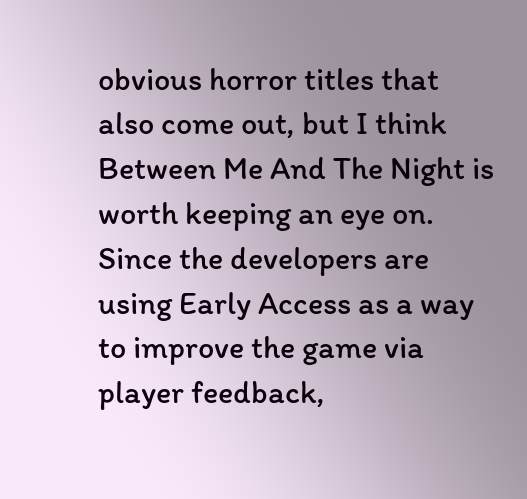obvious horror titles that also come out, but I think Between Me And The Night is worth keeping an eye on. Since the developers are using Early Access as a way to improve the game via player feedback,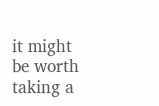it might be worth taking a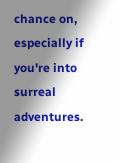chance on, especially if you're into surreal adventures.